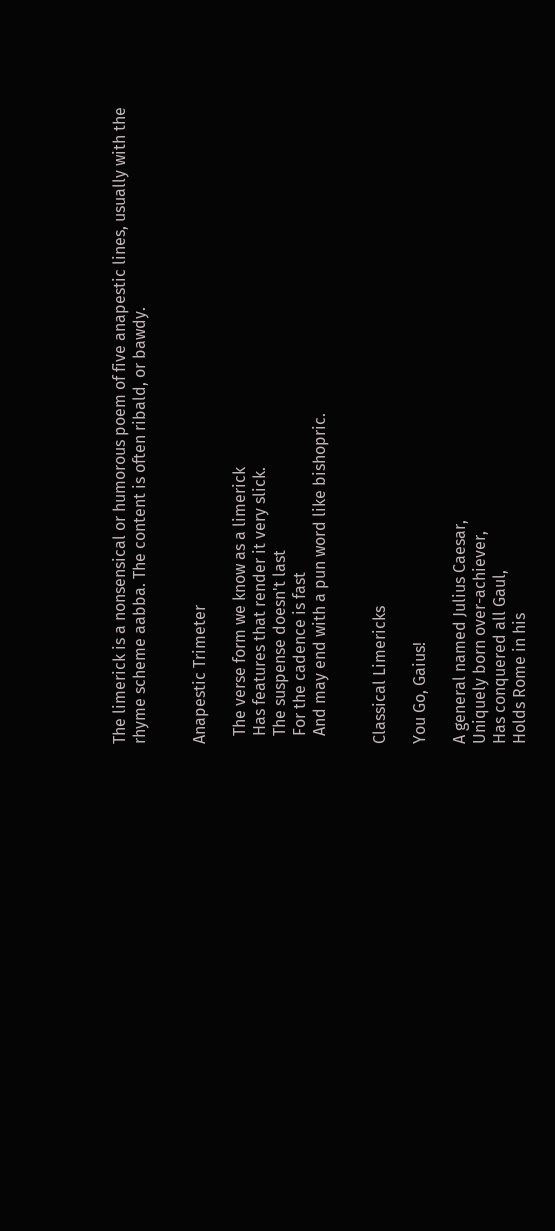The limerick is a nonsensical or humorous poem of five anapestic lines, usually with the rhyme scheme aabba. The content is often ribald, or bawdy.


Anapestic Trimeter

  The verse form we know as a limerick
  Has features that render it very slick.
  The suspense doesn't last
  For the cadence is fast
  And may end with a pun word like bishopric.


Classical Limericks

You Go, Gaius!

A general named Julius Caesar,
Uniquely born over-achiever,
Has conquered all Gaul,
Holds Rome in his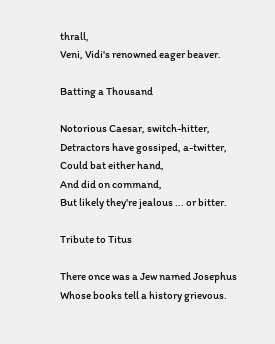thrall,
Veni, Vidi's renowned eager beaver.

Batting a Thousand

Notorious Caesar, switch-hitter,
Detractors have gossiped, a-twitter,
Could bat either hand,
And did on command,
But likely they're jealous ... or bitter.

Tribute to Titus

There once was a Jew named Josephus
Whose books tell a history grievous.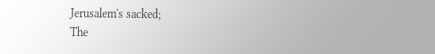Jerusalem's sacked;
The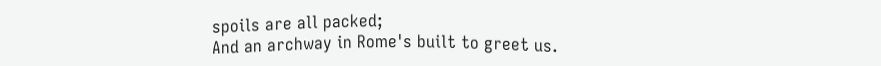spoils are all packed;
And an archway in Rome's built to greet us.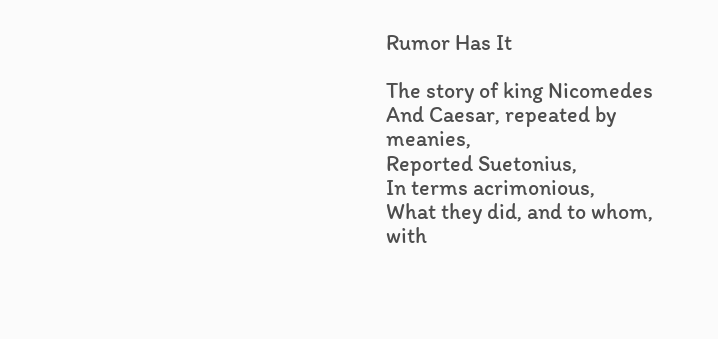Rumor Has It

The story of king Nicomedes
And Caesar, repeated by meanies,
Reported Suetonius,
In terms acrimonious,
What they did, and to whom, with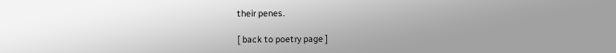their penes.

[ back to poetry page ]